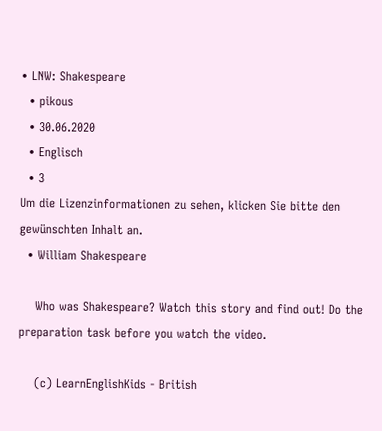• LNW: Shakespeare
  • pikous
  • 30.06.2020
  • Englisch
  • 3
Um die Lizenzinformationen zu sehen, klicken Sie bitte den gewünschten Inhalt an.
  • William Shakespeare

    Who was Shakespeare? Watch this story and find out! Do the preparation task before you watch the video.

    (c) LearnEnglishKids - British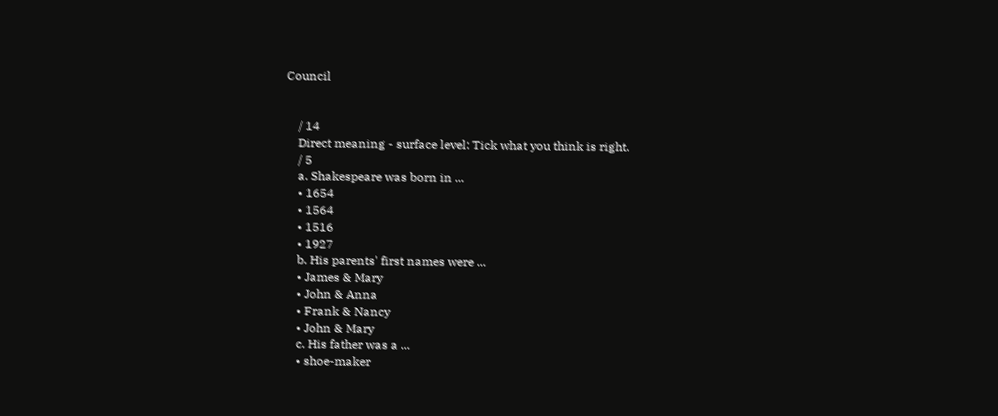Council


    / 14
    Direct meaning - surface level: Tick what you think is right.
    / 5
    a. Shakespeare was born in ...
    • 1654
    • 1564
    • 1516
    • 1927
    b. His parents' first names were ...
    • James & Mary
    • John & Anna
    • Frank & Nancy
    • John & Mary
    c. His father was a ...
    • shoe-maker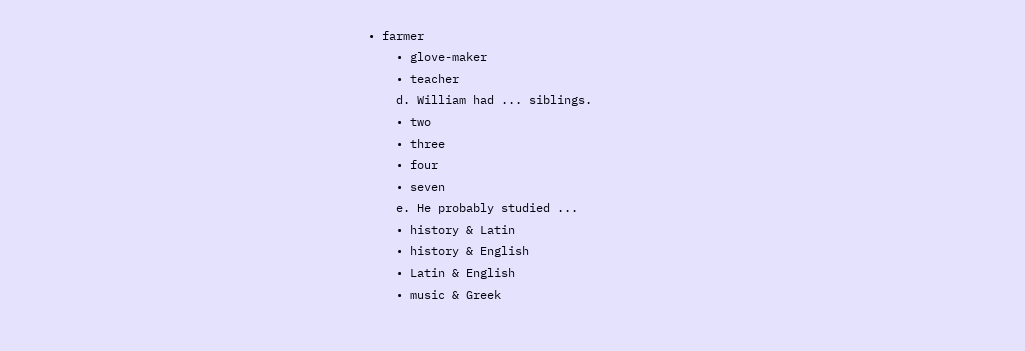• farmer
    • glove-maker
    • teacher
    d. William had ... siblings.
    • two
    • three
    • four
    • seven
    e. He probably studied ...
    • history & Latin
    • history & English
    • Latin & English
    • music & Greek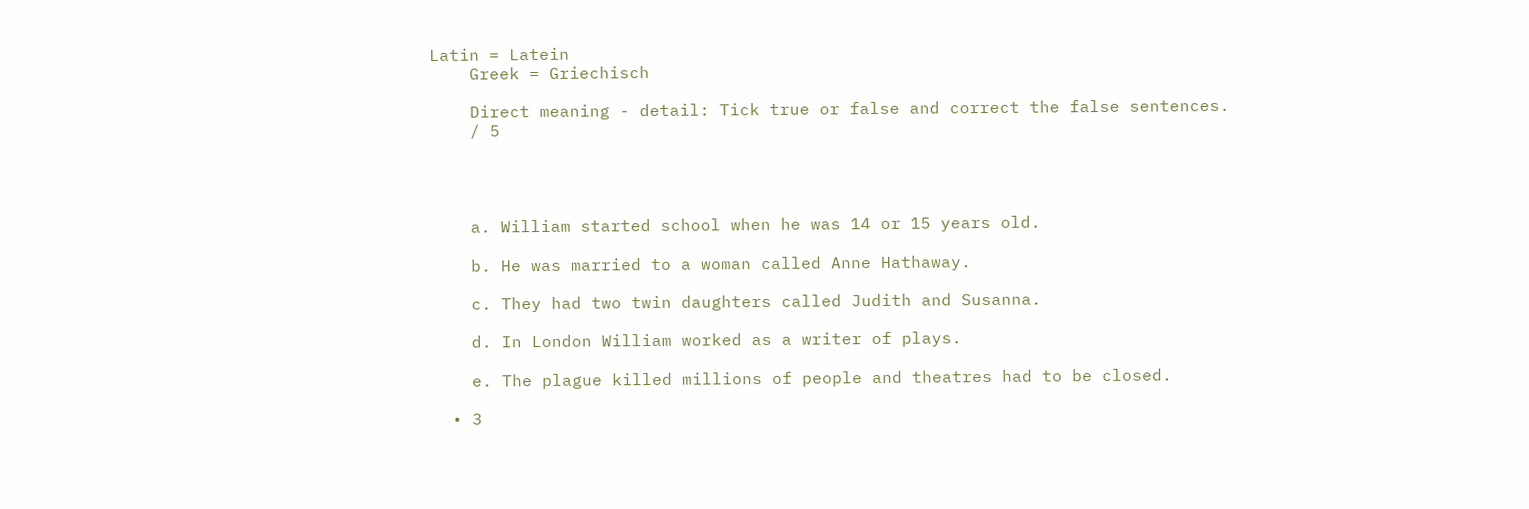Latin = Latein
    Greek = Griechisch

    Direct meaning - detail: Tick true or false and correct the false sentences.
    / 5




    a. William started school when he was 14 or 15 years old.

    b. He was married to a woman called Anne Hathaway.

    c. They had two twin daughters called Judith and Susanna.

    d. In London William worked as a writer of plays.

    e. The plague killed millions of people and theatres had to be closed.

  • 3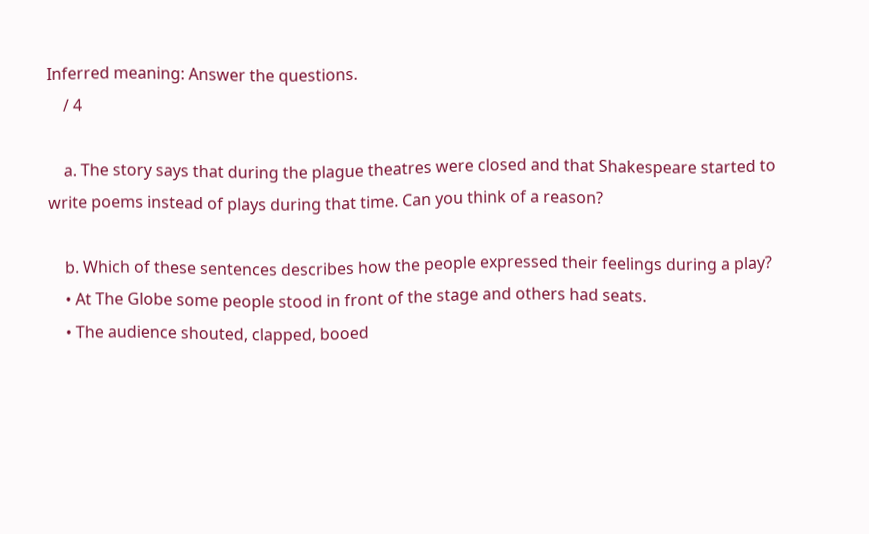Inferred meaning: Answer the questions.
    / 4

    a. The story says that during the plague theatres were closed and that Shakespeare started to write poems instead of plays during that time. Can you think of a reason?

    b. Which of these sentences describes how the people expressed their feelings during a play?
    • At The Globe some people stood in front of the stage and others had seats.
    • The audience shouted, clapped, booed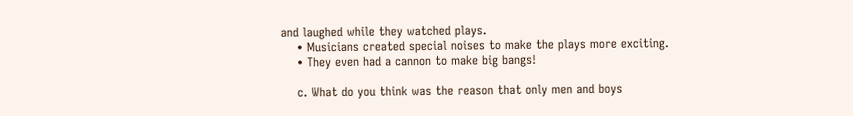and laughed while they watched plays.
    • Musicians created special noises to make the plays more exciting.
    • They even had a cannon to make big bangs!

    c. What do you think was the reason that only men and boys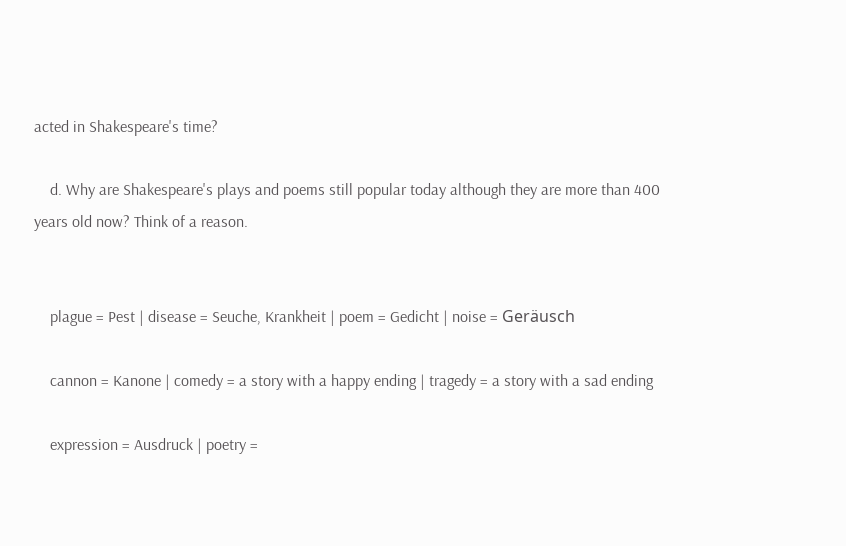acted in Shakespeare's time?

    d. Why are Shakespeare's plays and poems still popular today although they are more than 400 years old now? Think of a reason.


    plague = Pest | disease = Seuche, Krankheit | poem = Gedicht | noise = Geräusch

    cannon = Kanone | comedy = a story with a happy ending | tragedy = a story with a sad ending

    expression = Ausdruck | poetry =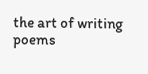the art of writing poems